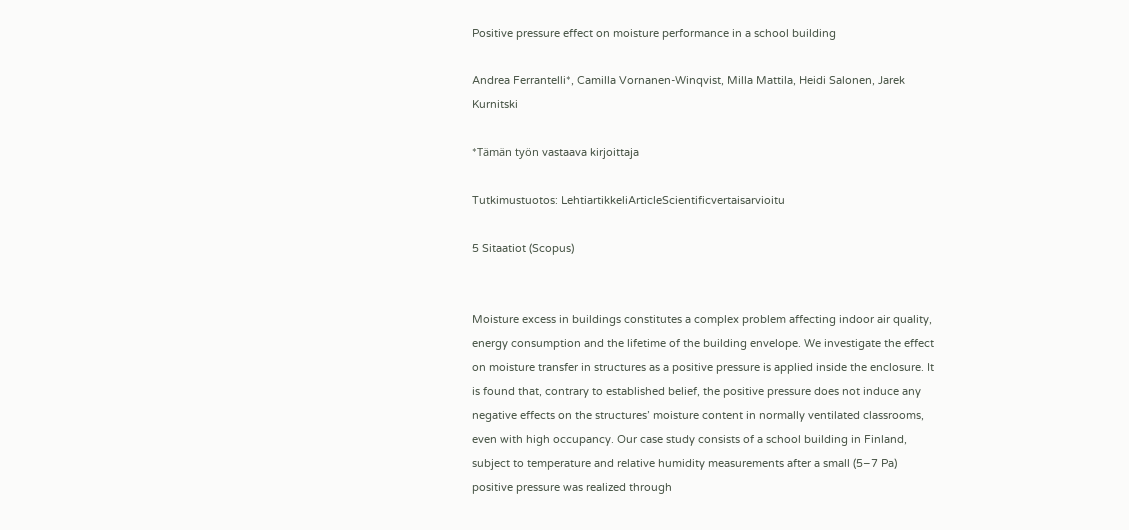Positive pressure effect on moisture performance in a school building

Andrea Ferrantelli*, Camilla Vornanen-Winqvist, Milla Mattila, Heidi Salonen, Jarek Kurnitski

*Tämän työn vastaava kirjoittaja

Tutkimustuotos: LehtiartikkeliArticleScientificvertaisarvioitu

5 Sitaatiot (Scopus)


Moisture excess in buildings constitutes a complex problem affecting indoor air quality, energy consumption and the lifetime of the building envelope. We investigate the effect on moisture transfer in structures as a positive pressure is applied inside the enclosure. It is found that, contrary to established belief, the positive pressure does not induce any negative effects on the structures’ moisture content in normally ventilated classrooms, even with high occupancy. Our case study consists of a school building in Finland, subject to temperature and relative humidity measurements after a small (5–7 Pa) positive pressure was realized through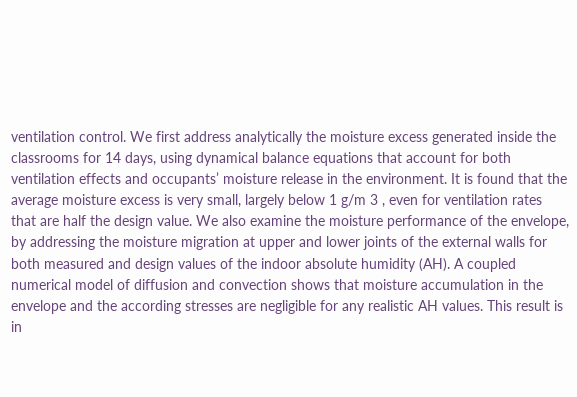ventilation control. We first address analytically the moisture excess generated inside the classrooms for 14 days, using dynamical balance equations that account for both ventilation effects and occupants’ moisture release in the environment. It is found that the average moisture excess is very small, largely below 1 g/m 3 , even for ventilation rates that are half the design value. We also examine the moisture performance of the envelope, by addressing the moisture migration at upper and lower joints of the external walls for both measured and design values of the indoor absolute humidity (AH). A coupled numerical model of diffusion and convection shows that moisture accumulation in the envelope and the according stresses are negligible for any realistic AH values. This result is in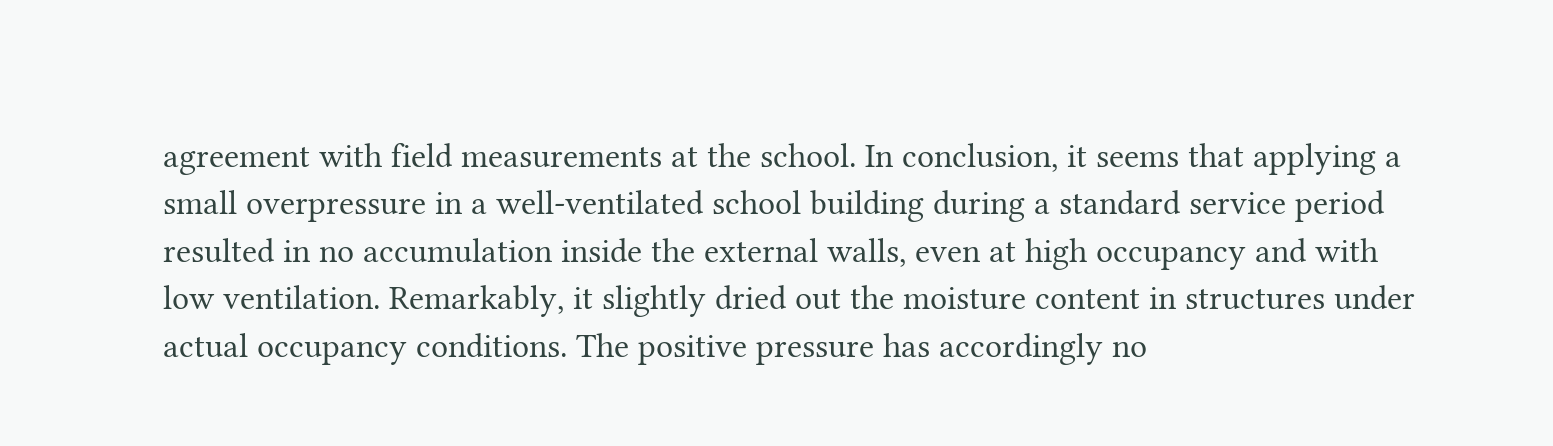agreement with field measurements at the school. In conclusion, it seems that applying a small overpressure in a well-ventilated school building during a standard service period resulted in no accumulation inside the external walls, even at high occupancy and with low ventilation. Remarkably, it slightly dried out the moisture content in structures under actual occupancy conditions. The positive pressure has accordingly no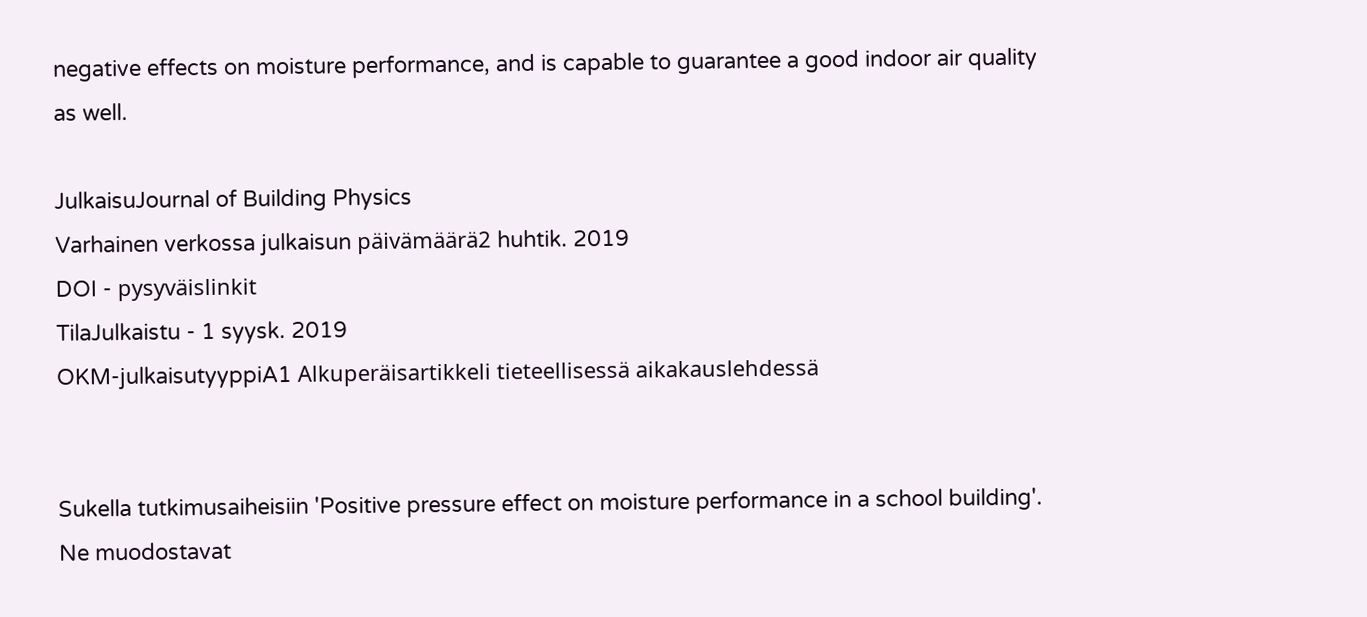negative effects on moisture performance, and is capable to guarantee a good indoor air quality as well.

JulkaisuJournal of Building Physics
Varhainen verkossa julkaisun päivämäärä2 huhtik. 2019
DOI - pysyväislinkit
TilaJulkaistu - 1 syysk. 2019
OKM-julkaisutyyppiA1 Alkuperäisartikkeli tieteellisessä aikakauslehdessä


Sukella tutkimusaiheisiin 'Positive pressure effect on moisture performance in a school building'. Ne muodostavat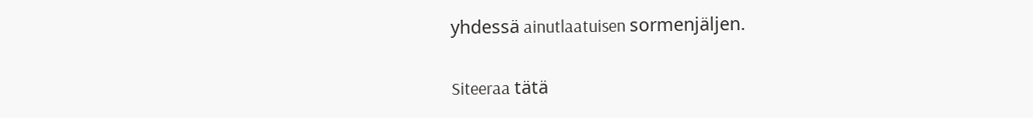yhdessä ainutlaatuisen sormenjäljen.

Siteeraa tätä